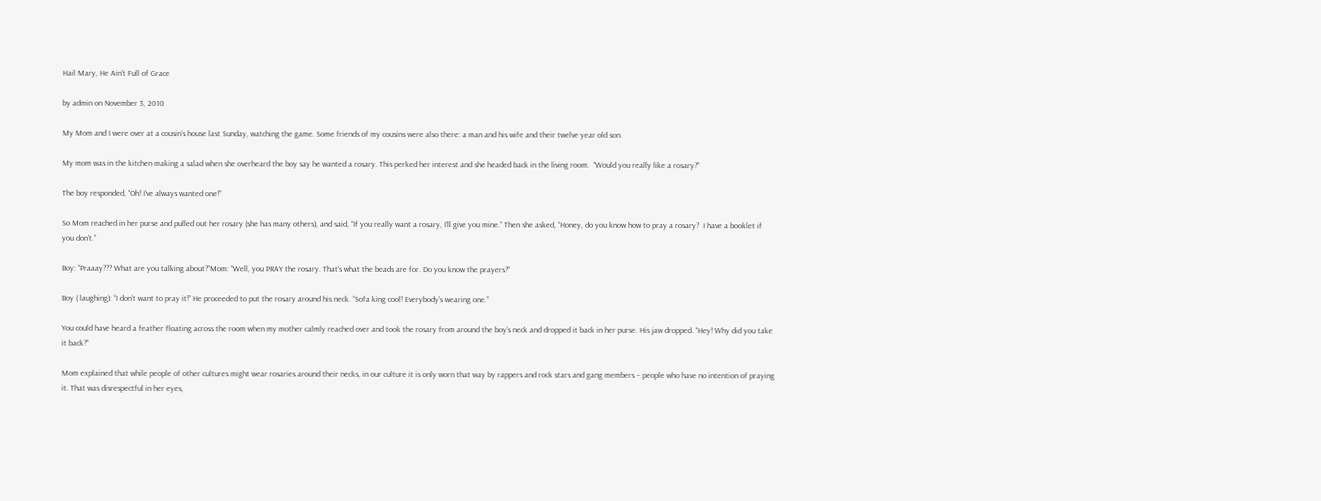Hail Mary, He Ain’t Full of Grace

by admin on November 3, 2010

My Mom and I were over at a cousin’s house last Sunday, watching the game. Some friends of my cousins were also there: a man and his wife and their twelve year old son.

My mom was in the kitchen making a salad when she overheard the boy say he wanted a rosary. This perked her interest and she headed back in the living room.  “Would you really like a rosary?”

The boy responded, “Oh! I’ve always wanted one!”

So Mom reached in her purse and pulled out her rosary (she has many others), and said, “If you really want a rosary, I’ll give you mine.” Then she asked, “Honey, do you know how to pray a rosary?  I have a booklet if you don’t.”

Boy: “Praaay??? What are you talking about?”Mom: “Well, you PRAY the rosary. That’s what the beads are for. Do you know the prayers?”

Boy ( laughing): “I don’t want to pray it!” He proceeded to put the rosary around his neck. “Sofa king cool! Everybody’s wearing one.”

You could have heard a feather floating across the room when my mother calmly reached over and took the rosary from around the boy’s neck and dropped it back in her purse. His jaw dropped. “Hey! Why did you take it back?”

Mom explained that while people of other cultures might wear rosaries around their necks, in our culture it is only worn that way by rappers and rock stars and gang members – people who have no intention of praying it. That was disrespectful in her eyes,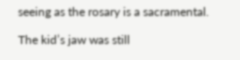seeing as the rosary is a sacramental.

The kid’s jaw was still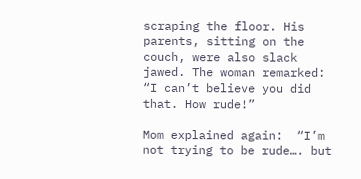scraping the floor. His parents, sitting on the couch, were also slack jawed. The woman remarked: “I can’t believe you did that. How rude!”

Mom explained again:  “I’m not trying to be rude…. but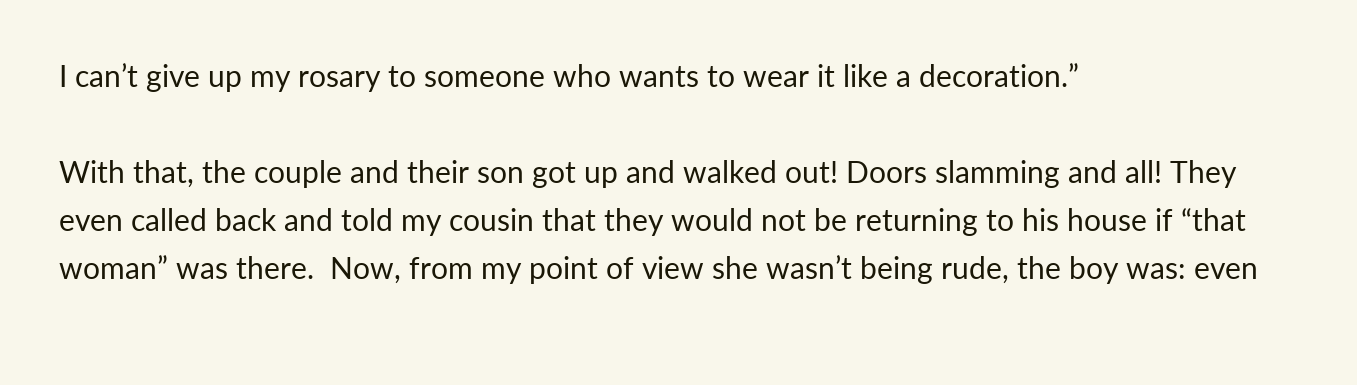I can’t give up my rosary to someone who wants to wear it like a decoration.”

With that, the couple and their son got up and walked out! Doors slamming and all! They even called back and told my cousin that they would not be returning to his house if “that woman” was there.  Now, from my point of view she wasn’t being rude, the boy was: even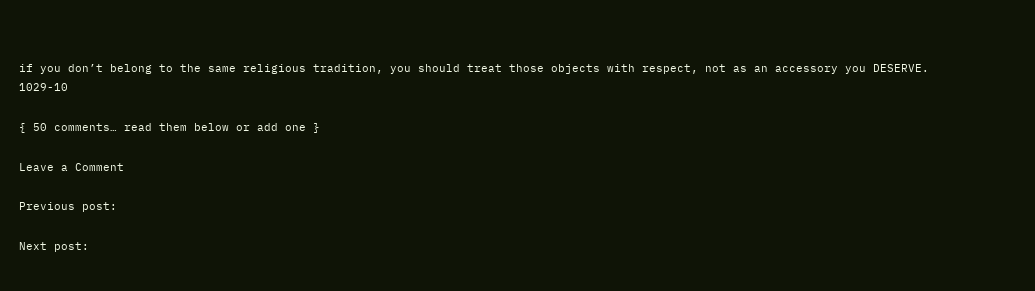if you don’t belong to the same religious tradition, you should treat those objects with respect, not as an accessory you DESERVE.    1029-10

{ 50 comments… read them below or add one }

Leave a Comment

Previous post:

Next post: